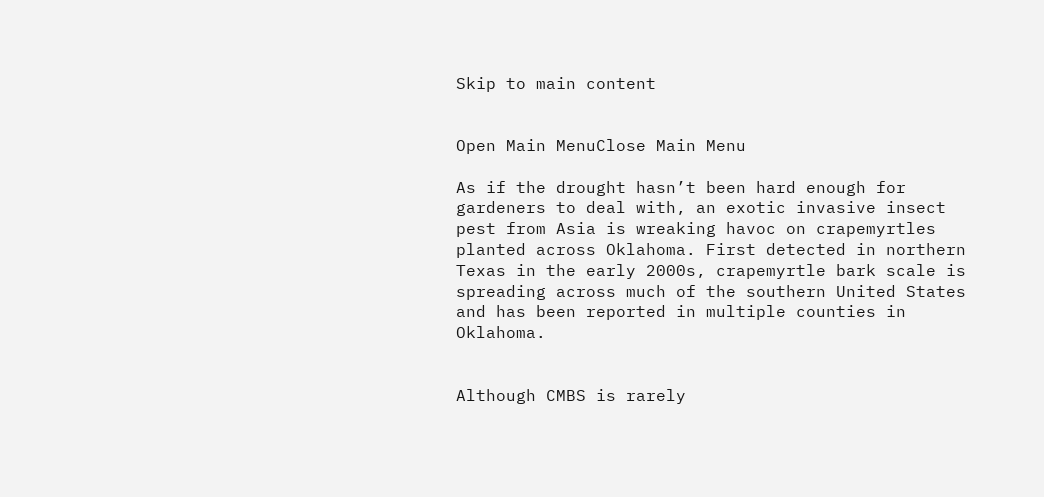Skip to main content


Open Main MenuClose Main Menu

As if the drought hasn’t been hard enough for gardeners to deal with, an exotic invasive insect pest from Asia is wreaking havoc on crapemyrtles planted across Oklahoma. First detected in northern Texas in the early 2000s, crapemyrtle bark scale is spreading across much of the southern United States and has been reported in multiple counties in Oklahoma.


Although CMBS is rarely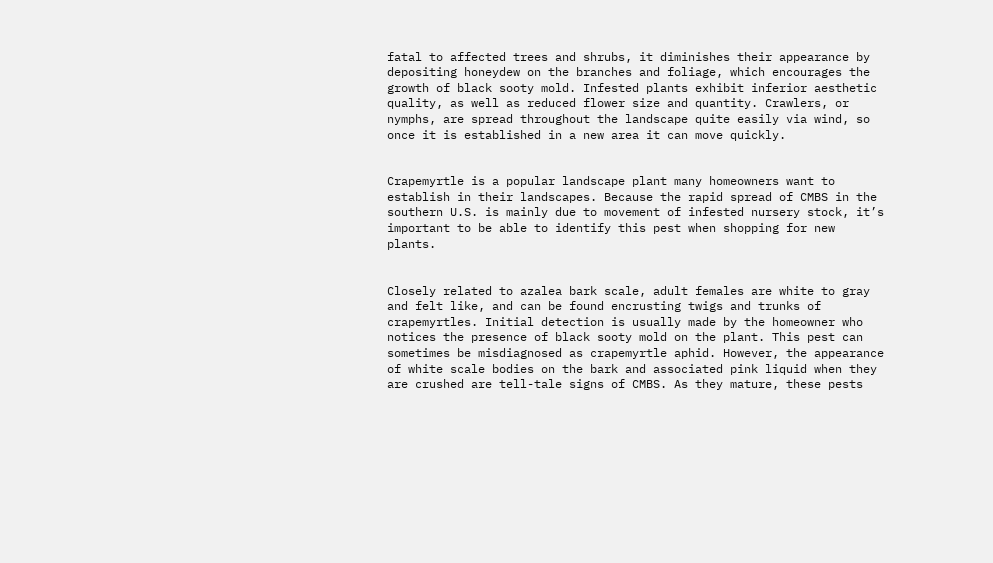fatal to affected trees and shrubs, it diminishes their appearance by depositing honeydew on the branches and foliage, which encourages the growth of black sooty mold. Infested plants exhibit inferior aesthetic quality, as well as reduced flower size and quantity. Crawlers, or nymphs, are spread throughout the landscape quite easily via wind, so once it is established in a new area it can move quickly.


Crapemyrtle is a popular landscape plant many homeowners want to establish in their landscapes. Because the rapid spread of CMBS in the southern U.S. is mainly due to movement of infested nursery stock, it’s important to be able to identify this pest when shopping for new plants.


Closely related to azalea bark scale, adult females are white to gray and felt like, and can be found encrusting twigs and trunks of crapemyrtles. Initial detection is usually made by the homeowner who notices the presence of black sooty mold on the plant. This pest can sometimes be misdiagnosed as crapemyrtle aphid. However, the appearance of white scale bodies on the bark and associated pink liquid when they are crushed are tell-tale signs of CMBS. As they mature, these pests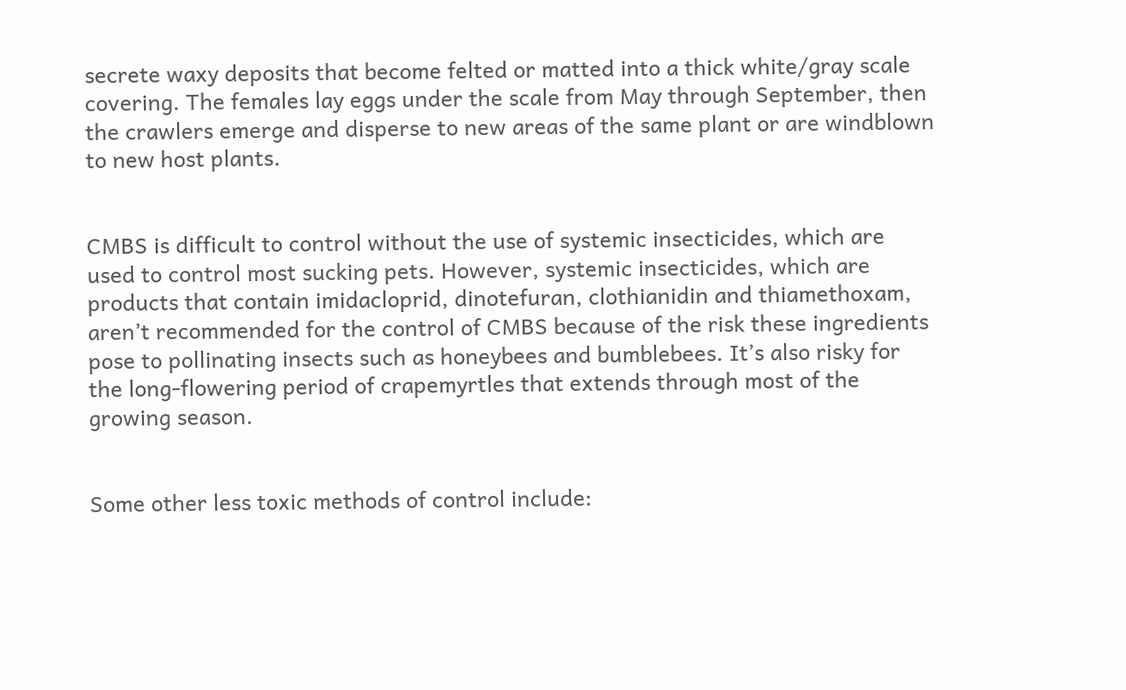secrete waxy deposits that become felted or matted into a thick white/gray scale covering. The females lay eggs under the scale from May through September, then the crawlers emerge and disperse to new areas of the same plant or are windblown to new host plants.


CMBS is difficult to control without the use of systemic insecticides, which are used to control most sucking pets. However, systemic insecticides, which are products that contain imidacloprid, dinotefuran, clothianidin and thiamethoxam, aren’t recommended for the control of CMBS because of the risk these ingredients pose to pollinating insects such as honeybees and bumblebees. It’s also risky for the long-flowering period of crapemyrtles that extends through most of the growing season.


Some other less toxic methods of control include: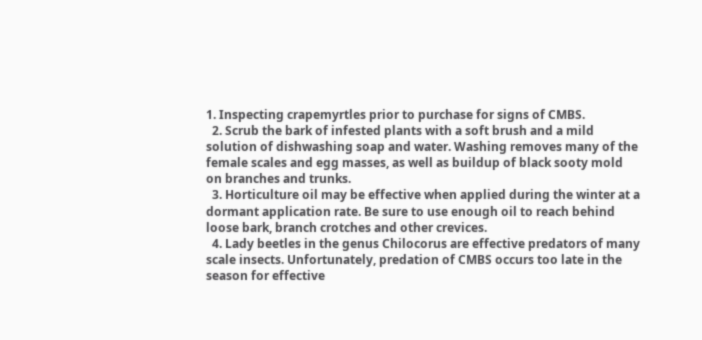1. Inspecting crapemyrtles prior to purchase for signs of CMBS.
  2. Scrub the bark of infested plants with a soft brush and a mild solution of dishwashing soap and water. Washing removes many of the female scales and egg masses, as well as buildup of black sooty mold on branches and trunks.
  3. Horticulture oil may be effective when applied during the winter at a dormant application rate. Be sure to use enough oil to reach behind loose bark, branch crotches and other crevices.
  4. Lady beetles in the genus Chilocorus are effective predators of many scale insects. Unfortunately, predation of CMBS occurs too late in the season for effective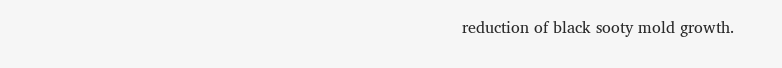reduction of black sooty mold growth.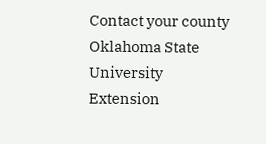Contact your county Oklahoma State University Extension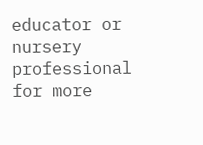educator or nursery professional for more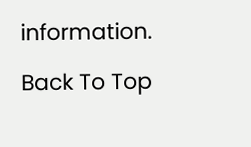information.

Back To Top